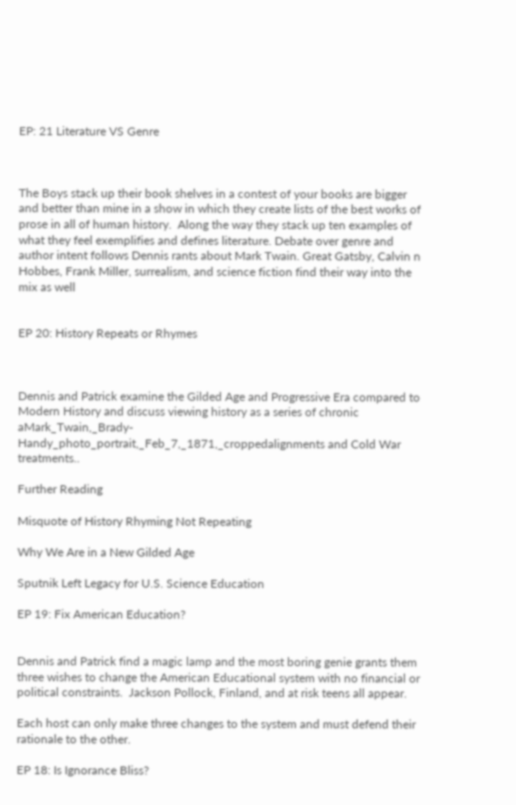EP: 21 Literature VS Genre



The Boys stack up their book shelves in a contest of your books are bigger and better than mine in a show in which they create lists of the best works of prose in all of human history.  Along the way they stack up ten examples of what they feel exemplifies and defines literature. Debate over genre and author intent follows Dennis rants about Mark Twain. Great Gatsby, Calvin n Hobbes, Frank Miller, surrealism, and science fiction find their way into the mix as well


EP 20: History Repeats or Rhymes



Dennis and Patrick examine the Gilded Age and Progressive Era compared to Modern History and discuss viewing history as a series of chronic aMark_Twain,_Brady-Handy_photo_portrait,_Feb_7,_1871,_croppedalignments and Cold War treatments..

Further Reading

Misquote of History Rhyming Not Repeating

Why We Are in a New Gilded Age

Sputnik Left Legacy for U.S. Science Education

EP 19: Fix American Education?


Dennis and Patrick find a magic lamp and the most boring genie grants them three wishes to change the American Educational system with no financial or political constraints.  Jackson Pollock, Finland, and at risk teens all appear.

Each host can only make three changes to the system and must defend their rationale to the other.

EP 18: Is Ignorance Bliss?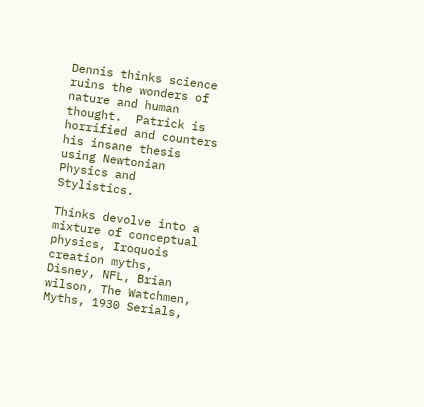Dennis thinks science ruins the wonders of nature and human thought.  Patrick is horrified and counters his insane thesis using Newtonian Physics and Stylistics.

Thinks devolve into a mixture of conceptual physics, Iroquois creation myths, Disney, NFL, Brian wilson, The Watchmen, Myths, 1930 Serials,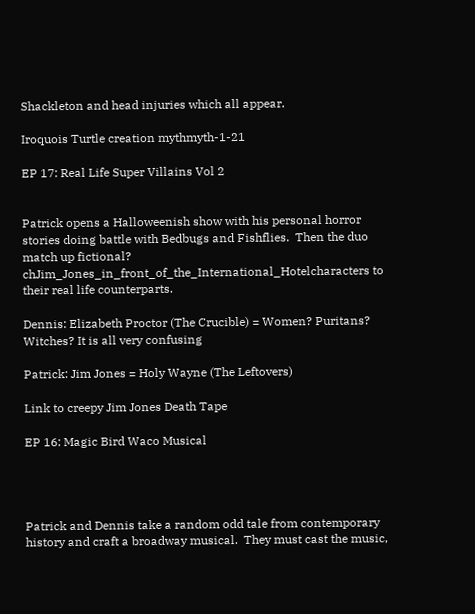Shackleton and head injuries which all appear.

Iroquois Turtle creation mythmyth-1-21

EP 17: Real Life Super Villains Vol 2


Patrick opens a Halloweenish show with his personal horror stories doing battle with Bedbugs and Fishflies.  Then the duo match up fictional? chJim_Jones_in_front_of_the_International_Hotelcharacters to their real life counterparts.

Dennis: Elizabeth Proctor (The Crucible) = Women? Puritans? Witches? It is all very confusing

Patrick: Jim Jones = Holy Wayne (The Leftovers)

Link to creepy Jim Jones Death Tape

EP 16: Magic Bird Waco Musical




Patrick and Dennis take a random odd tale from contemporary history and craft a broadway musical.  They must cast the music,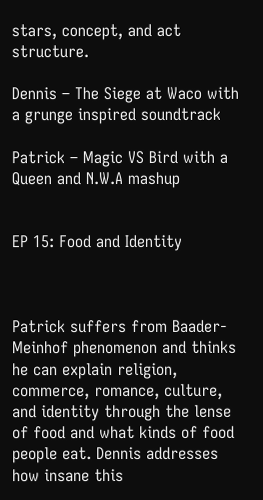stars, concept, and act structure.

Dennis – The Siege at Waco with a grunge inspired soundtrack

Patrick – Magic VS Bird with a Queen and N.W.A mashup


EP 15: Food and Identity



Patrick suffers from Baader-Meinhof phenomenon and thinks he can explain religion, commerce, romance, culture, and identity through the lense of food and what kinds of food people eat. Dennis addresses how insane this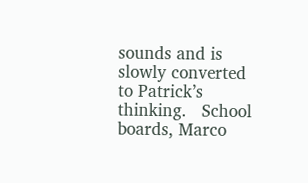sounds and is slowly converted to Patrick’s thinking.   School boards, Marco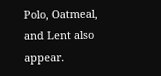Polo, Oatmeal, and Lent also appear.